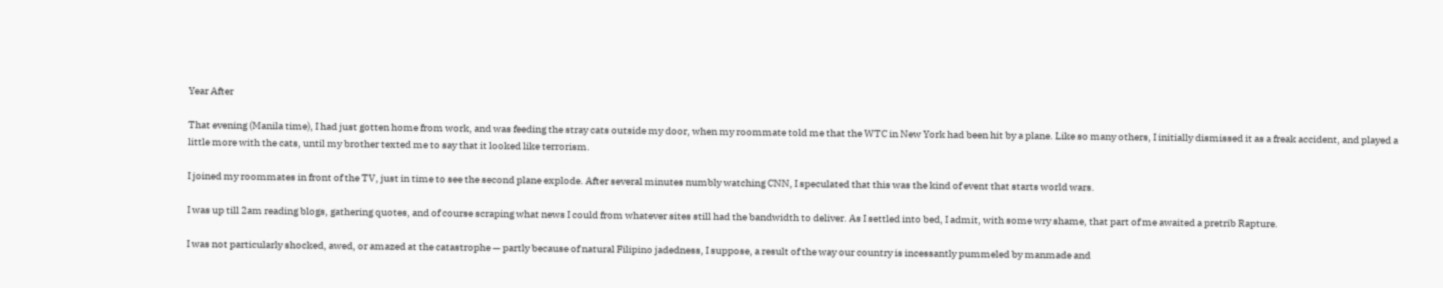Year After

That evening (Manila time), I had just gotten home from work, and was feeding the stray cats outside my door, when my roommate told me that the WTC in New York had been hit by a plane. Like so many others, I initially dismissed it as a freak accident, and played a little more with the cats, until my brother texted me to say that it looked like terrorism.

I joined my roommates in front of the TV, just in time to see the second plane explode. After several minutes numbly watching CNN, I speculated that this was the kind of event that starts world wars.

I was up till 2am reading blogs, gathering quotes, and of course scraping what news I could from whatever sites still had the bandwidth to deliver. As I settled into bed, I admit, with some wry shame, that part of me awaited a pretrib Rapture.

I was not particularly shocked, awed, or amazed at the catastrophe — partly because of natural Filipino jadedness, I suppose, a result of the way our country is incessantly pummeled by manmade and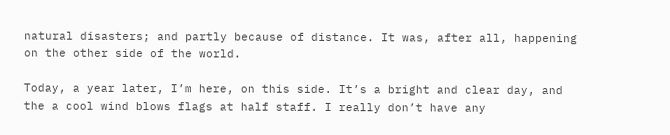natural disasters; and partly because of distance. It was, after all, happening on the other side of the world.

Today, a year later, I’m here, on this side. It’s a bright and clear day, and the a cool wind blows flags at half staff. I really don’t have any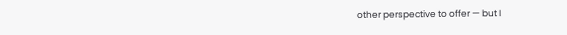other perspective to offer — but I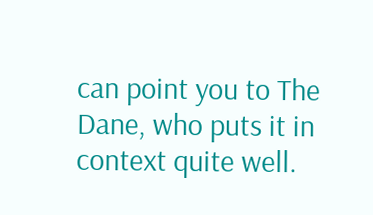can point you to The Dane, who puts it in context quite well.